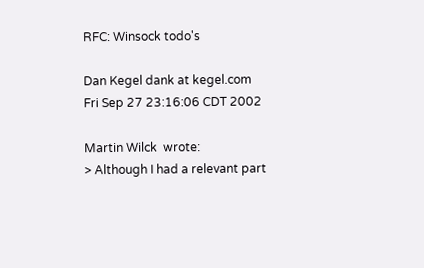RFC: Winsock todo's

Dan Kegel dank at kegel.com
Fri Sep 27 23:16:06 CDT 2002

Martin Wilck  wrote:
> Although I had a relevant part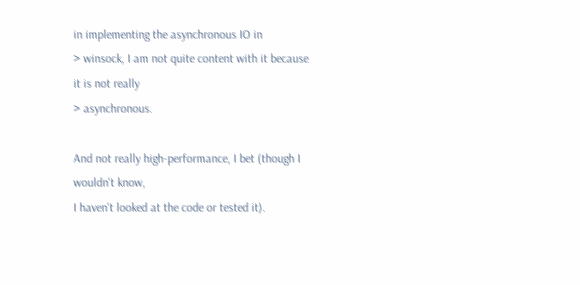in implementing the asynchronous IO in
> winsock, I am not quite content with it because it is not really
> asynchronous.

And not really high-performance, I bet (though I wouldn't know,
I haven't looked at the code or tested it).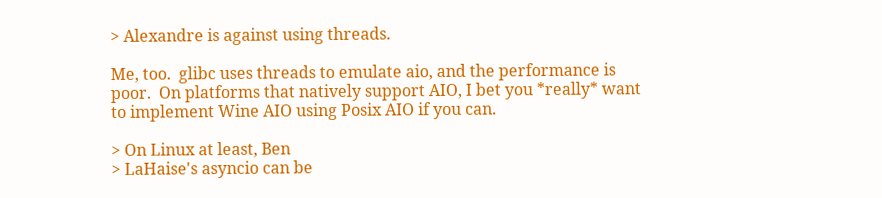> Alexandre is against using threads.

Me, too.  glibc uses threads to emulate aio, and the performance is
poor.  On platforms that natively support AIO, I bet you *really* want
to implement Wine AIO using Posix AIO if you can.

> On Linux at least, Ben
> LaHaise's asyncio can be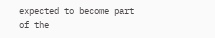expected to become part of the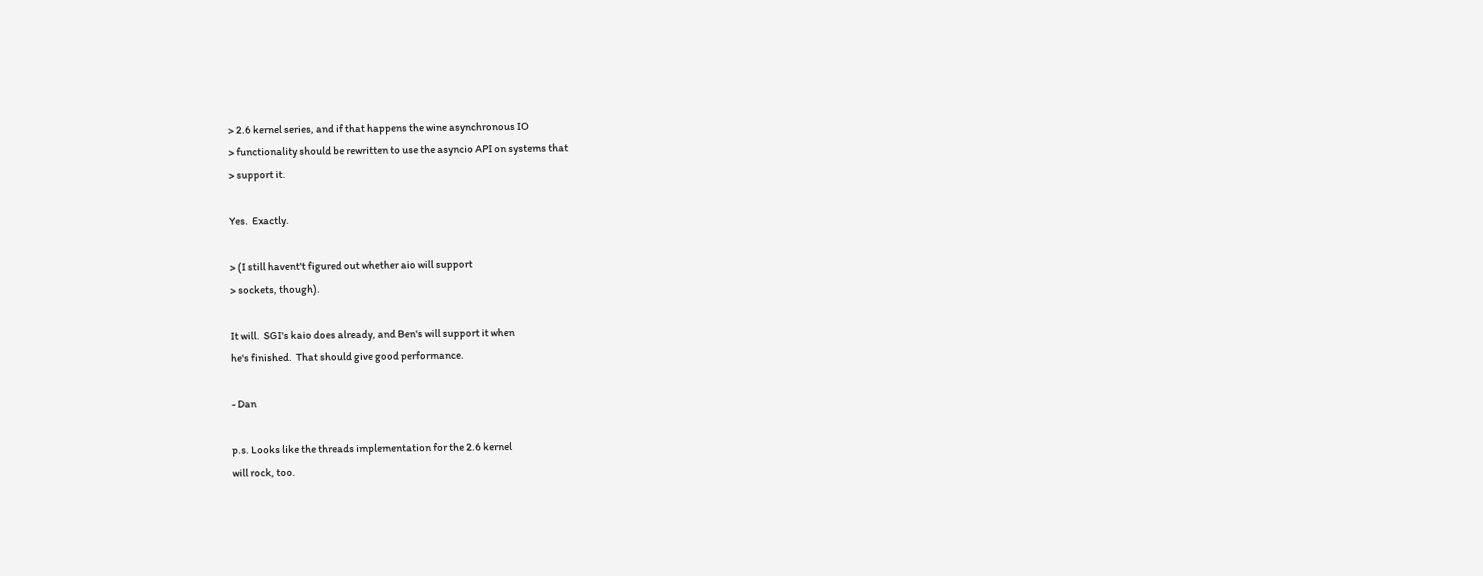> 2.6 kernel series, and if that happens the wine asynchronous IO
> functionality should be rewritten to use the asyncio API on systems that
> support it.

Yes.  Exactly.

> (I still havent't figured out whether aio will support
> sockets, though).

It will.  SGI's kaio does already, and Ben's will support it when
he's finished.  That should give good performance.

- Dan

p.s. Looks like the threads implementation for the 2.6 kernel
will rock, too.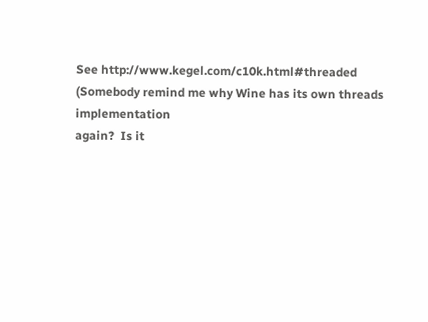See http://www.kegel.com/c10k.html#threaded
(Somebody remind me why Wine has its own threads implementation
again?  Is it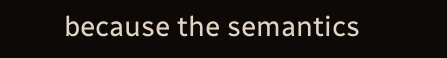because the semantics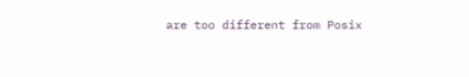are too different from Posix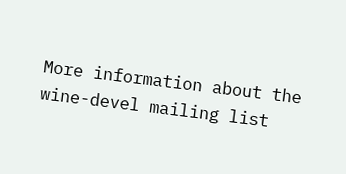More information about the wine-devel mailing list